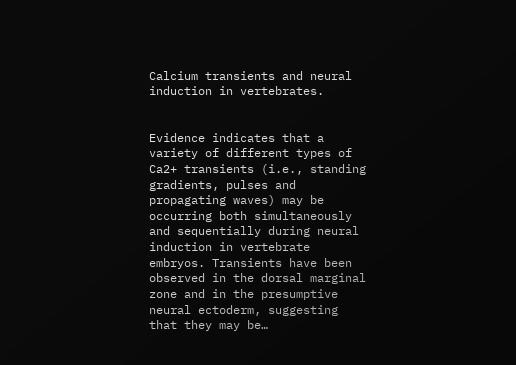Calcium transients and neural induction in vertebrates.


Evidence indicates that a variety of different types of Ca2+ transients (i.e., standing gradients, pulses and propagating waves) may be occurring both simultaneously and sequentially during neural induction in vertebrate embryos. Transients have been observed in the dorsal marginal zone and in the presumptive neural ectoderm, suggesting that they may be…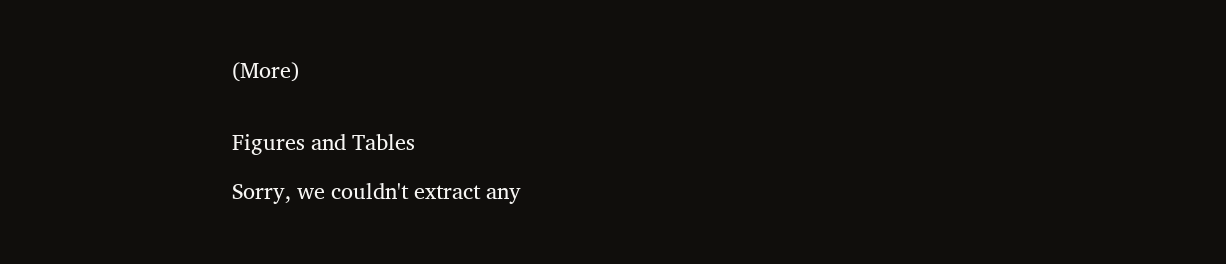(More)


Figures and Tables

Sorry, we couldn't extract any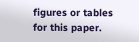figures or tables for this paper.